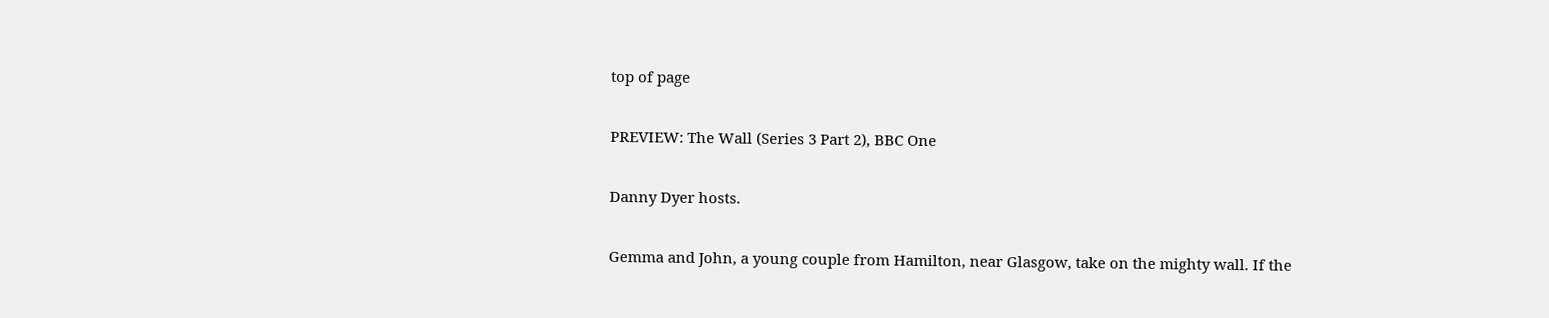top of page

PREVIEW: The Wall (Series 3 Part 2), BBC One

Danny Dyer hosts.

Gemma and John, a young couple from Hamilton, near Glasgow, take on the mighty wall. If the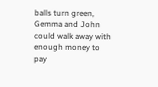balls turn green, Gemma and John could walk away with enough money to pay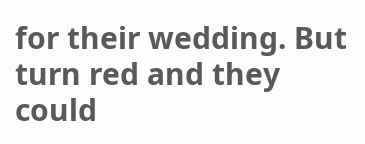for their wedding. But turn red and they could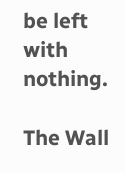be left with nothing.

The Wall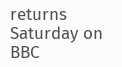returns Saturday on BBC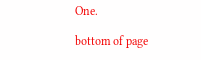One.

bottom of page